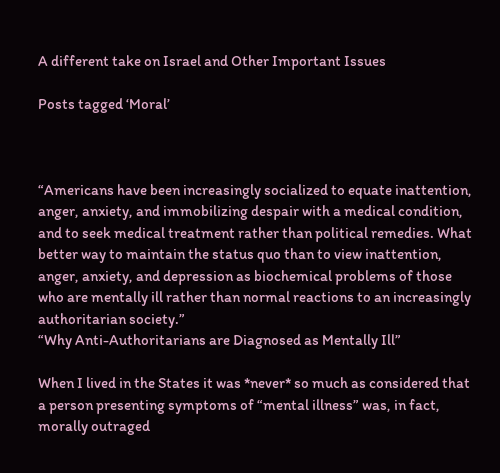A different take on Israel and Other Important Issues

Posts tagged ‘Moral’



“Americans have been increasingly socialized to equate inattention, anger, anxiety, and immobilizing despair with a medical condition, and to seek medical treatment rather than political remedies. What better way to maintain the status quo than to view inattention, anger, anxiety, and depression as biochemical problems of those who are mentally ill rather than normal reactions to an increasingly authoritarian society.”
“Why Anti-Authoritarians are Diagnosed as Mentally Ill”

When I lived in the States it was *never* so much as considered that a person presenting symptoms of “mental illness” was, in fact, morally outraged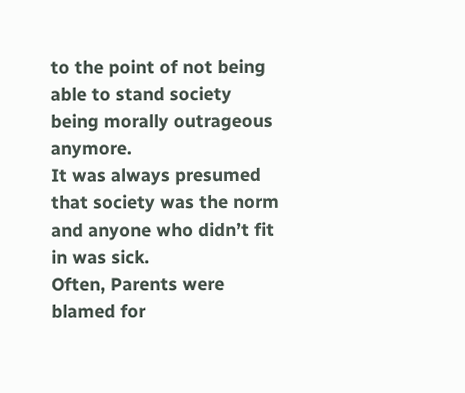to the point of not being able to stand society being morally outrageous anymore.
It was always presumed that society was the norm and anyone who didn’t fit in was sick.
Often, Parents were blamed for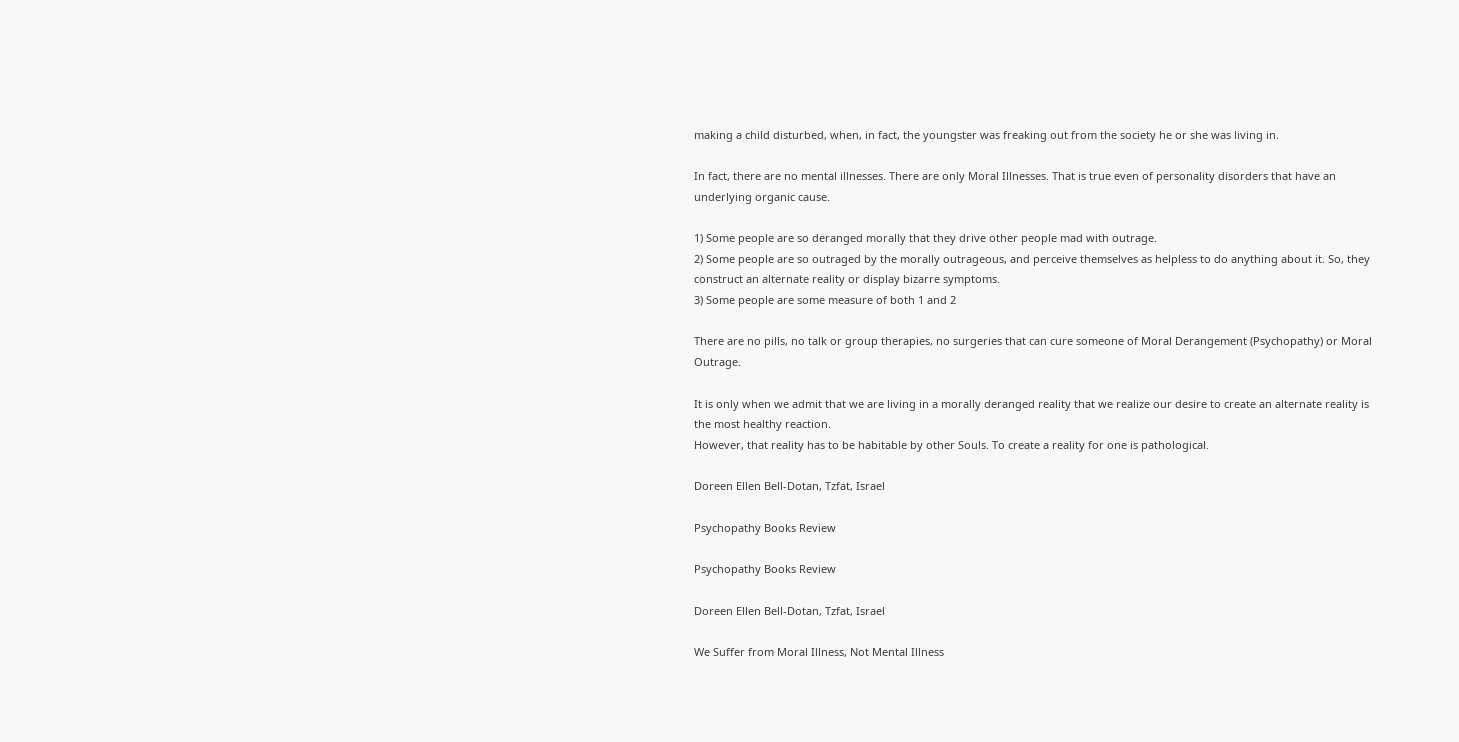making a child disturbed, when, in fact, the youngster was freaking out from the society he or she was living in.

In fact, there are no mental illnesses. There are only Moral Illnesses. That is true even of personality disorders that have an underlying organic cause.

1) Some people are so deranged morally that they drive other people mad with outrage.
2) Some people are so outraged by the morally outrageous, and perceive themselves as helpless to do anything about it. So, they construct an alternate reality or display bizarre symptoms.
3) Some people are some measure of both 1 and 2

There are no pills, no talk or group therapies, no surgeries that can cure someone of Moral Derangement (Psychopathy) or Moral Outrage.

It is only when we admit that we are living in a morally deranged reality that we realize our desire to create an alternate reality is the most healthy reaction.
However, that reality has to be habitable by other Souls. To create a reality for one is pathological.

Doreen Ellen Bell-Dotan, Tzfat, Israel

Psychopathy Books Review

Psychopathy Books Review

Doreen Ellen Bell-Dotan, Tzfat, Israel

We Suffer from Moral Illness, Not Mental Illness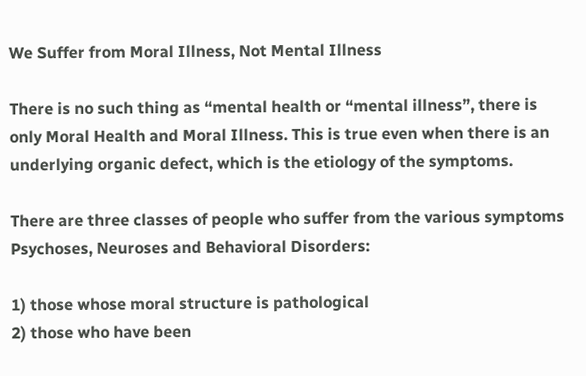We Suffer from Moral Illness, Not Mental Illness

There is no such thing as “mental health or “mental illness”, there is only Moral Health and Moral Illness. This is true even when there is an underlying organic defect, which is the etiology of the symptoms.

There are three classes of people who suffer from the various symptoms Psychoses, Neuroses and Behavioral Disorders:

1) those whose moral structure is pathological
2) those who have been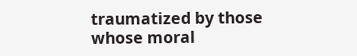traumatized by those whose moral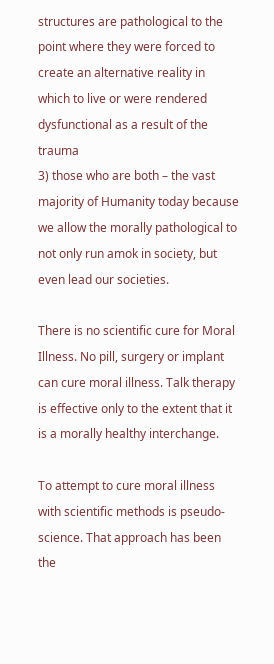structures are pathological to the point where they were forced to create an alternative reality in which to live or were rendered dysfunctional as a result of the trauma
3) those who are both – the vast majority of Humanity today because we allow the morally pathological to not only run amok in society, but even lead our societies.

There is no scientific cure for Moral Illness. No pill, surgery or implant can cure moral illness. Talk therapy is effective only to the extent that it is a morally healthy interchange.

To attempt to cure moral illness with scientific methods is pseudo-science. That approach has been the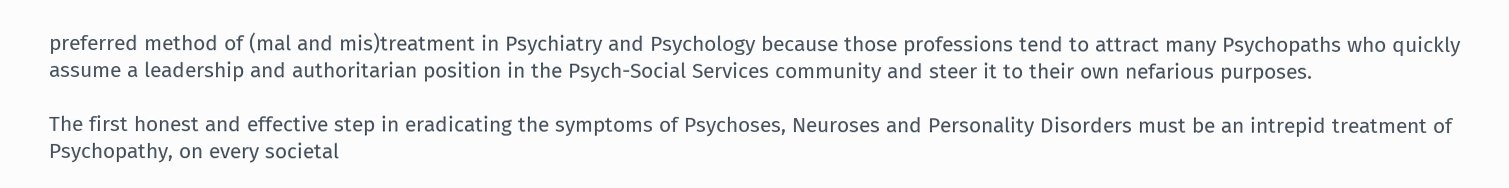preferred method of (mal and mis)treatment in Psychiatry and Psychology because those professions tend to attract many Psychopaths who quickly assume a leadership and authoritarian position in the Psych-Social Services community and steer it to their own nefarious purposes.

The first honest and effective step in eradicating the symptoms of Psychoses, Neuroses and Personality Disorders must be an intrepid treatment of Psychopathy, on every societal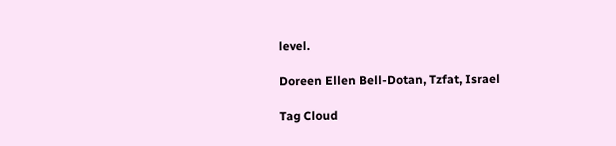level.

Doreen Ellen Bell-Dotan, Tzfat, Israel

Tag Cloud